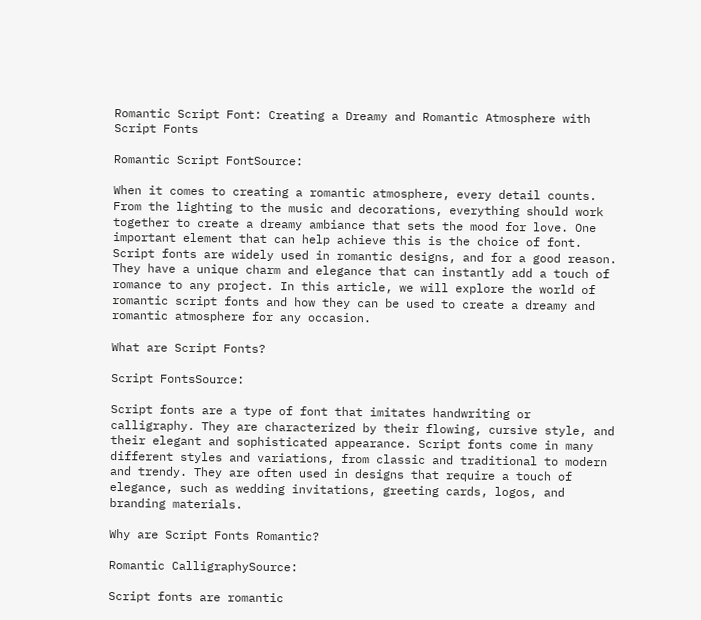Romantic Script Font: Creating a Dreamy and Romantic Atmosphere with Script Fonts

Romantic Script FontSource:

When it comes to creating a romantic atmosphere, every detail counts. From the lighting to the music and decorations, everything should work together to create a dreamy ambiance that sets the mood for love. One important element that can help achieve this is the choice of font. Script fonts are widely used in romantic designs, and for a good reason. They have a unique charm and elegance that can instantly add a touch of romance to any project. In this article, we will explore the world of romantic script fonts and how they can be used to create a dreamy and romantic atmosphere for any occasion.

What are Script Fonts?

Script FontsSource:

Script fonts are a type of font that imitates handwriting or calligraphy. They are characterized by their flowing, cursive style, and their elegant and sophisticated appearance. Script fonts come in many different styles and variations, from classic and traditional to modern and trendy. They are often used in designs that require a touch of elegance, such as wedding invitations, greeting cards, logos, and branding materials.

Why are Script Fonts Romantic?

Romantic CalligraphySource:

Script fonts are romantic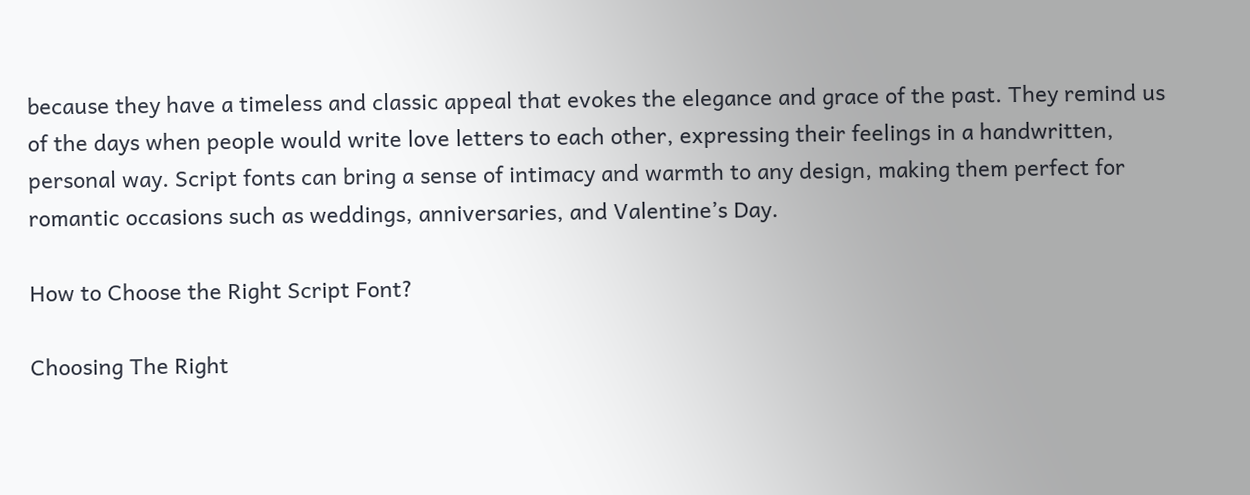because they have a timeless and classic appeal that evokes the elegance and grace of the past. They remind us of the days when people would write love letters to each other, expressing their feelings in a handwritten, personal way. Script fonts can bring a sense of intimacy and warmth to any design, making them perfect for romantic occasions such as weddings, anniversaries, and Valentine’s Day.

How to Choose the Right Script Font?

Choosing The Right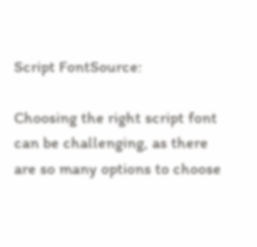Script FontSource:

Choosing the right script font can be challenging, as there are so many options to choose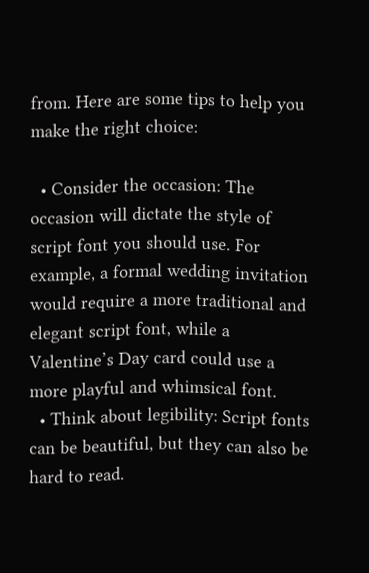from. Here are some tips to help you make the right choice:

  • Consider the occasion: The occasion will dictate the style of script font you should use. For example, a formal wedding invitation would require a more traditional and elegant script font, while a Valentine’s Day card could use a more playful and whimsical font.
  • Think about legibility: Script fonts can be beautiful, but they can also be hard to read.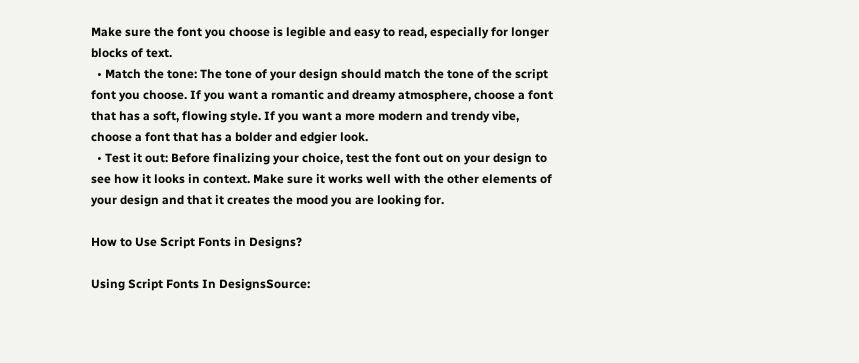Make sure the font you choose is legible and easy to read, especially for longer blocks of text.
  • Match the tone: The tone of your design should match the tone of the script font you choose. If you want a romantic and dreamy atmosphere, choose a font that has a soft, flowing style. If you want a more modern and trendy vibe, choose a font that has a bolder and edgier look.
  • Test it out: Before finalizing your choice, test the font out on your design to see how it looks in context. Make sure it works well with the other elements of your design and that it creates the mood you are looking for.

How to Use Script Fonts in Designs?

Using Script Fonts In DesignsSource: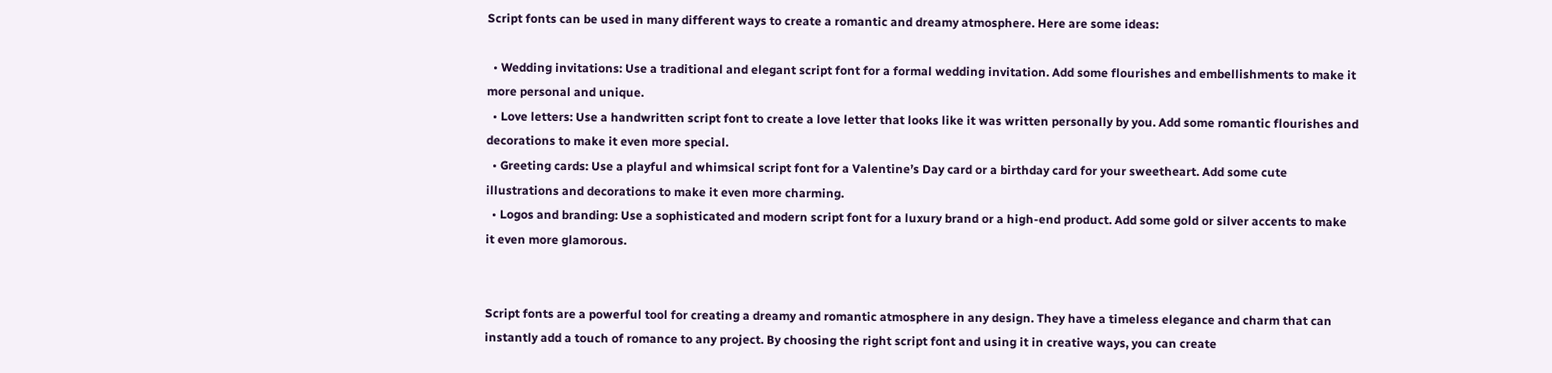Script fonts can be used in many different ways to create a romantic and dreamy atmosphere. Here are some ideas:

  • Wedding invitations: Use a traditional and elegant script font for a formal wedding invitation. Add some flourishes and embellishments to make it more personal and unique.
  • Love letters: Use a handwritten script font to create a love letter that looks like it was written personally by you. Add some romantic flourishes and decorations to make it even more special.
  • Greeting cards: Use a playful and whimsical script font for a Valentine’s Day card or a birthday card for your sweetheart. Add some cute illustrations and decorations to make it even more charming.
  • Logos and branding: Use a sophisticated and modern script font for a luxury brand or a high-end product. Add some gold or silver accents to make it even more glamorous.


Script fonts are a powerful tool for creating a dreamy and romantic atmosphere in any design. They have a timeless elegance and charm that can instantly add a touch of romance to any project. By choosing the right script font and using it in creative ways, you can create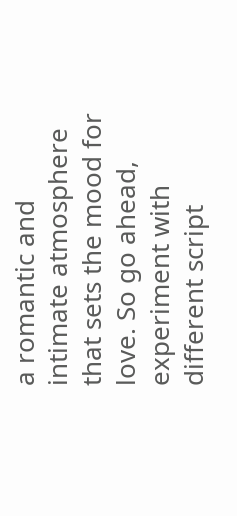a romantic and intimate atmosphere that sets the mood for love. So go ahead, experiment with different script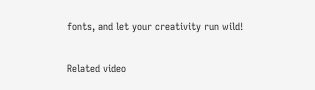fonts, and let your creativity run wild!

Related video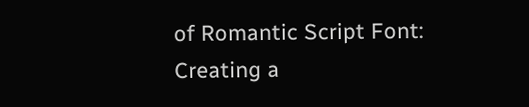of Romantic Script Font: Creating a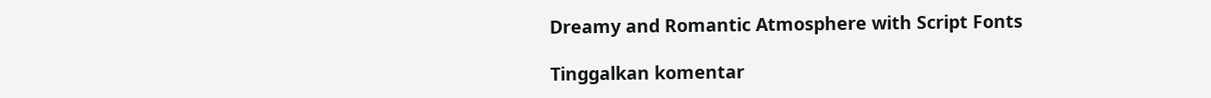Dreamy and Romantic Atmosphere with Script Fonts

Tinggalkan komentar